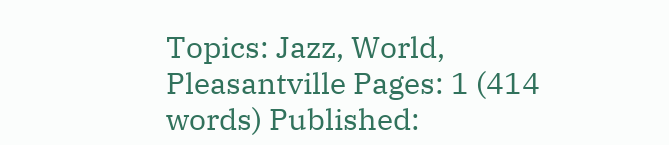Topics: Jazz, World, Pleasantville Pages: 1 (414 words) Published: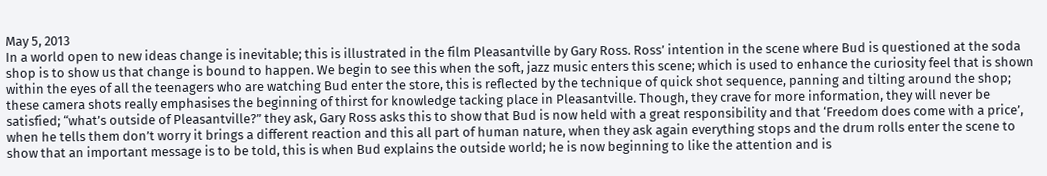May 5, 2013
In a world open to new ideas change is inevitable; this is illustrated in the film Pleasantville by Gary Ross. Ross’ intention in the scene where Bud is questioned at the soda shop is to show us that change is bound to happen. We begin to see this when the soft, jazz music enters this scene; which is used to enhance the curiosity feel that is shown within the eyes of all the teenagers who are watching Bud enter the store, this is reflected by the technique of quick shot sequence, panning and tilting around the shop; these camera shots really emphasises the beginning of thirst for knowledge tacking place in Pleasantville. Though, they crave for more information, they will never be satisfied; “what’s outside of Pleasantville?” they ask, Gary Ross asks this to show that Bud is now held with a great responsibility and that ‘Freedom does come with a price’, when he tells them don’t worry it brings a different reaction and this all part of human nature, when they ask again everything stops and the drum rolls enter the scene to show that an important message is to be told, this is when Bud explains the outside world; he is now beginning to like the attention and is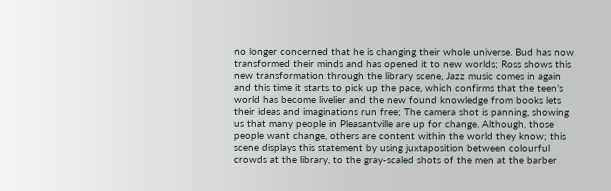no longer concerned that he is changing their whole universe. Bud has now transformed their minds and has opened it to new worlds; Ross shows this new transformation through the library scene, Jazz music comes in again and this time it starts to pick up the pace, which confirms that the teen’s world has become livelier and the new found knowledge from books lets their ideas and imaginations run free; The camera shot is panning, showing us that many people in Pleasantville are up for change. Although, those people want change, others are content within the world they know; this scene displays this statement by using juxtaposition between colourful crowds at the library, to the gray-scaled shots of the men at the barber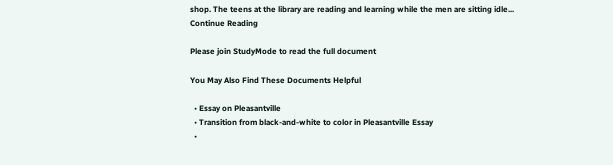shop. The teens at the library are reading and learning while the men are sitting idle...
Continue Reading

Please join StudyMode to read the full document

You May Also Find These Documents Helpful

  • Essay on Pleasantville
  • Transition from black-and-white to color in Pleasantville Essay
  •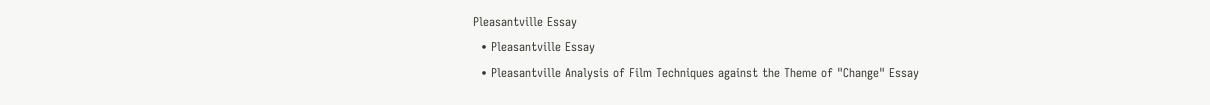Pleasantville Essay
  • Pleasantville Essay
  • Pleasantville Analysis of Film Techniques against the Theme of "Change" Essay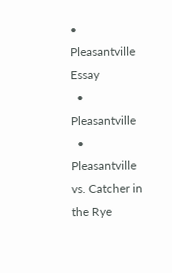• Pleasantville Essay
  • Pleasantville
  • Pleasantville vs. Catcher in the Rye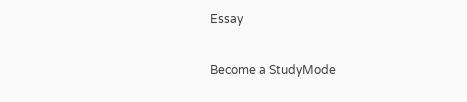Essay

Become a StudyMode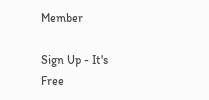Member

Sign Up - It's Free